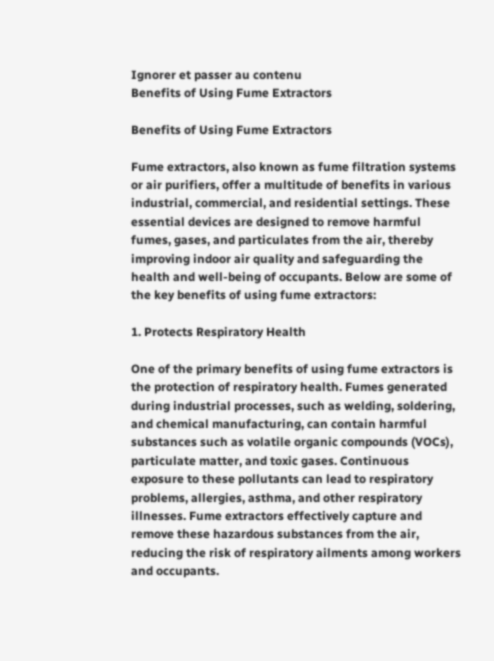Ignorer et passer au contenu
Benefits of Using Fume Extractors

Benefits of Using Fume Extractors

Fume extractors, also known as fume filtration systems or air purifiers, offer a multitude of benefits in various industrial, commercial, and residential settings. These essential devices are designed to remove harmful fumes, gases, and particulates from the air, thereby improving indoor air quality and safeguarding the health and well-being of occupants. Below are some of the key benefits of using fume extractors:

1. Protects Respiratory Health

One of the primary benefits of using fume extractors is the protection of respiratory health. Fumes generated during industrial processes, such as welding, soldering, and chemical manufacturing, can contain harmful substances such as volatile organic compounds (VOCs), particulate matter, and toxic gases. Continuous exposure to these pollutants can lead to respiratory problems, allergies, asthma, and other respiratory illnesses. Fume extractors effectively capture and remove these hazardous substances from the air, reducing the risk of respiratory ailments among workers and occupants.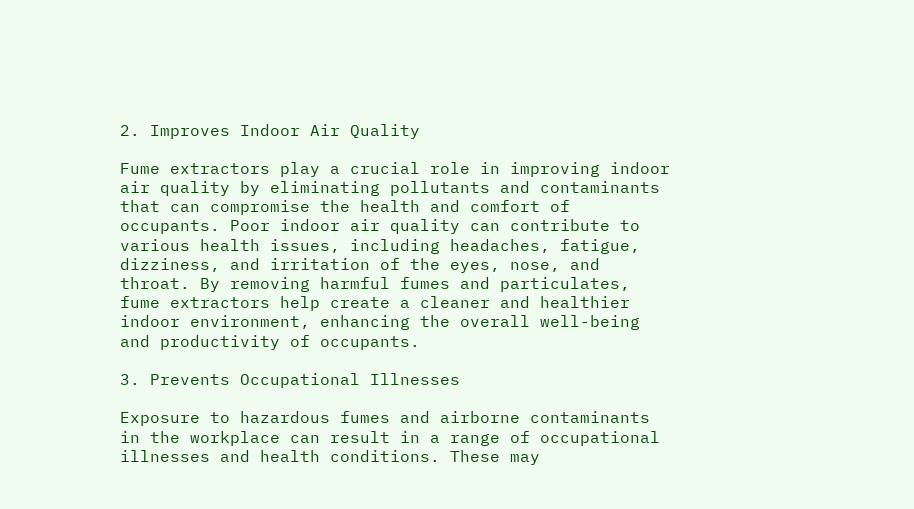2. Improves Indoor Air Quality

Fume extractors play a crucial role in improving indoor air quality by eliminating pollutants and contaminants that can compromise the health and comfort of occupants. Poor indoor air quality can contribute to various health issues, including headaches, fatigue, dizziness, and irritation of the eyes, nose, and throat. By removing harmful fumes and particulates, fume extractors help create a cleaner and healthier indoor environment, enhancing the overall well-being and productivity of occupants.

3. Prevents Occupational Illnesses

Exposure to hazardous fumes and airborne contaminants in the workplace can result in a range of occupational illnesses and health conditions. These may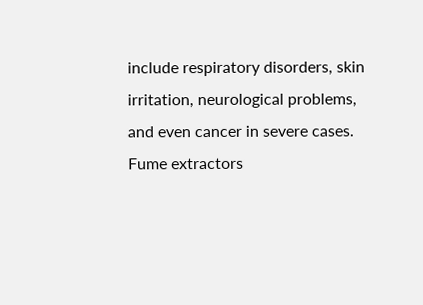include respiratory disorders, skin irritation, neurological problems, and even cancer in severe cases. Fume extractors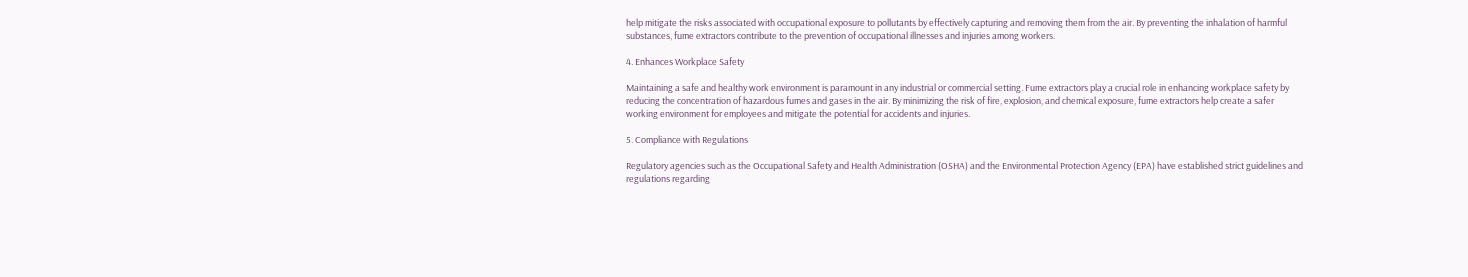help mitigate the risks associated with occupational exposure to pollutants by effectively capturing and removing them from the air. By preventing the inhalation of harmful substances, fume extractors contribute to the prevention of occupational illnesses and injuries among workers.

4. Enhances Workplace Safety

Maintaining a safe and healthy work environment is paramount in any industrial or commercial setting. Fume extractors play a crucial role in enhancing workplace safety by reducing the concentration of hazardous fumes and gases in the air. By minimizing the risk of fire, explosion, and chemical exposure, fume extractors help create a safer working environment for employees and mitigate the potential for accidents and injuries.

5. Compliance with Regulations

Regulatory agencies such as the Occupational Safety and Health Administration (OSHA) and the Environmental Protection Agency (EPA) have established strict guidelines and regulations regarding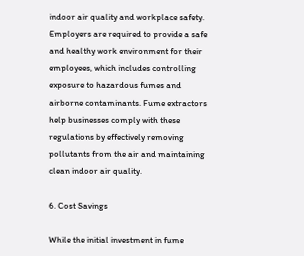indoor air quality and workplace safety. Employers are required to provide a safe and healthy work environment for their employees, which includes controlling exposure to hazardous fumes and airborne contaminants. Fume extractors help businesses comply with these regulations by effectively removing pollutants from the air and maintaining clean indoor air quality.

6. Cost Savings

While the initial investment in fume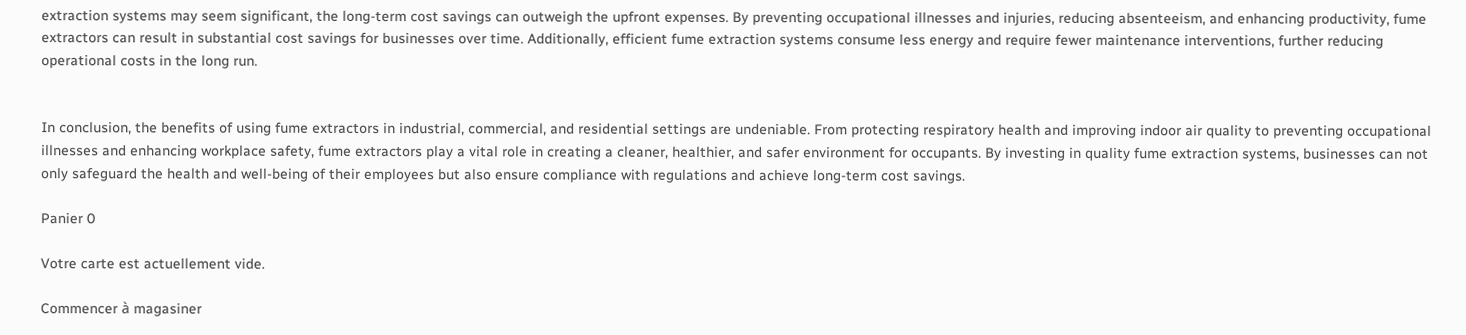extraction systems may seem significant, the long-term cost savings can outweigh the upfront expenses. By preventing occupational illnesses and injuries, reducing absenteeism, and enhancing productivity, fume extractors can result in substantial cost savings for businesses over time. Additionally, efficient fume extraction systems consume less energy and require fewer maintenance interventions, further reducing operational costs in the long run.


In conclusion, the benefits of using fume extractors in industrial, commercial, and residential settings are undeniable. From protecting respiratory health and improving indoor air quality to preventing occupational illnesses and enhancing workplace safety, fume extractors play a vital role in creating a cleaner, healthier, and safer environment for occupants. By investing in quality fume extraction systems, businesses can not only safeguard the health and well-being of their employees but also ensure compliance with regulations and achieve long-term cost savings.

Panier 0

Votre carte est actuellement vide.

Commencer à magasiner